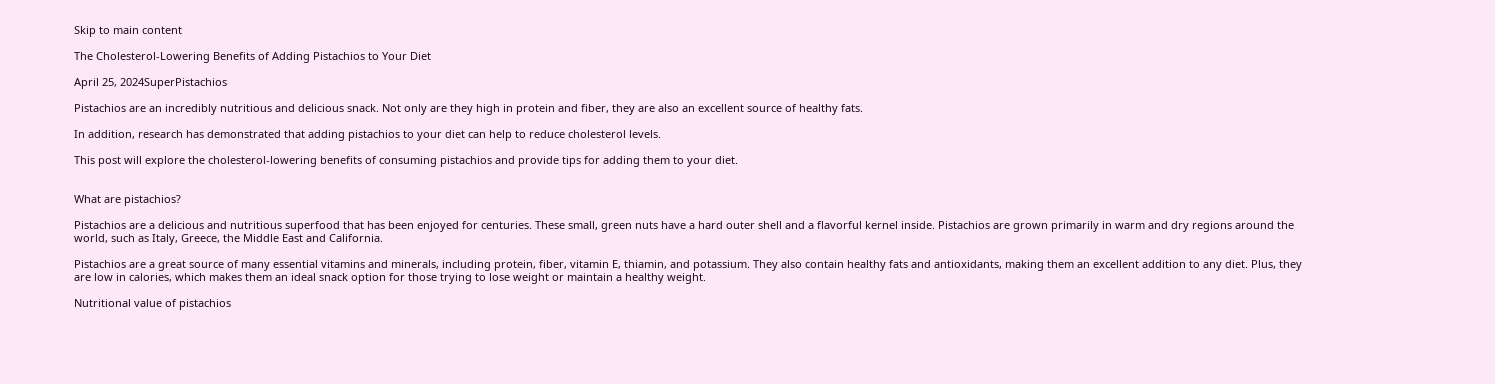Skip to main content

The Cholesterol-Lowering Benefits of Adding Pistachios to Your Diet

April 25, 2024SuperPistachios

Pistachios are an incredibly nutritious and delicious snack. Not only are they high in protein and fiber, they are also an excellent source of healthy fats.

In addition, research has demonstrated that adding pistachios to your diet can help to reduce cholesterol levels.

This post will explore the cholesterol-lowering benefits of consuming pistachios and provide tips for adding them to your diet.


What are pistachios?

Pistachios are a delicious and nutritious superfood that has been enjoyed for centuries. These small, green nuts have a hard outer shell and a flavorful kernel inside. Pistachios are grown primarily in warm and dry regions around the world, such as Italy, Greece, the Middle East and California.

Pistachios are a great source of many essential vitamins and minerals, including protein, fiber, vitamin E, thiamin, and potassium. They also contain healthy fats and antioxidants, making them an excellent addition to any diet. Plus, they are low in calories, which makes them an ideal snack option for those trying to lose weight or maintain a healthy weight.

Nutritional value of pistachios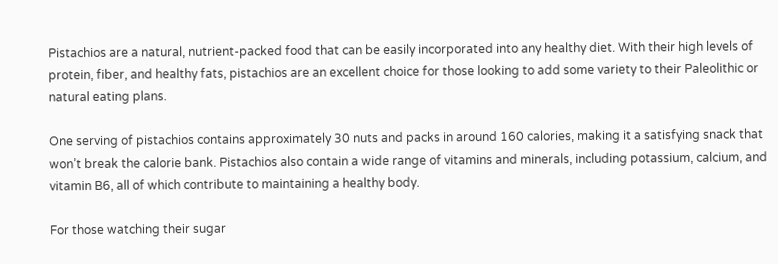Pistachios are a natural, nutrient-packed food that can be easily incorporated into any healthy diet. With their high levels of protein, fiber, and healthy fats, pistachios are an excellent choice for those looking to add some variety to their Paleolithic or natural eating plans.

One serving of pistachios contains approximately 30 nuts and packs in around 160 calories, making it a satisfying snack that won’t break the calorie bank. Pistachios also contain a wide range of vitamins and minerals, including potassium, calcium, and vitamin B6, all of which contribute to maintaining a healthy body.

For those watching their sugar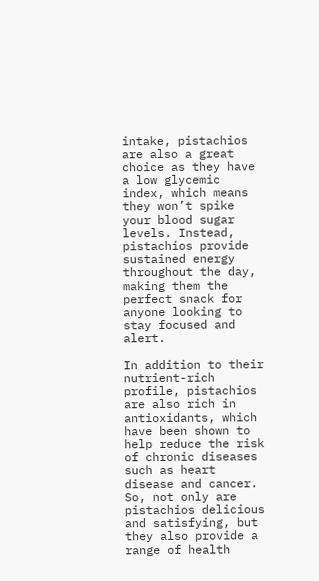intake, pistachios are also a great choice as they have a low glycemic index, which means they won’t spike your blood sugar levels. Instead, pistachios provide sustained energy throughout the day, making them the perfect snack for anyone looking to stay focused and alert.

In addition to their nutrient-rich profile, pistachios are also rich in antioxidants, which have been shown to help reduce the risk of chronic diseases such as heart disease and cancer. So, not only are pistachios delicious and satisfying, but they also provide a range of health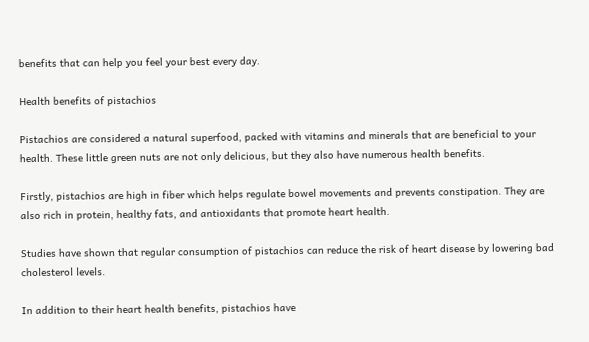benefits that can help you feel your best every day.

Health benefits of pistachios

Pistachios are considered a natural superfood, packed with vitamins and minerals that are beneficial to your health. These little green nuts are not only delicious, but they also have numerous health benefits.

Firstly, pistachios are high in fiber which helps regulate bowel movements and prevents constipation. They are also rich in protein, healthy fats, and antioxidants that promote heart health.

Studies have shown that regular consumption of pistachios can reduce the risk of heart disease by lowering bad cholesterol levels.

In addition to their heart health benefits, pistachios have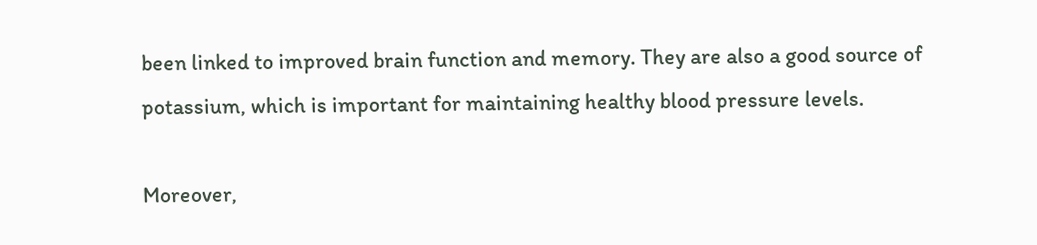been linked to improved brain function and memory. They are also a good source of potassium, which is important for maintaining healthy blood pressure levels.

Moreover,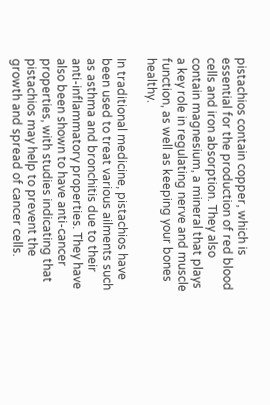pistachios contain copper, which is essential for the production of red blood cells and iron absorption. They also contain magnesium, a mineral that plays a key role in regulating nerve and muscle function, as well as keeping your bones healthy.

In traditional medicine, pistachios have been used to treat various ailments such as asthma and bronchitis due to their anti-inflammatory properties. They have also been shown to have anti-cancer properties, with studies indicating that pistachios may help to prevent the growth and spread of cancer cells.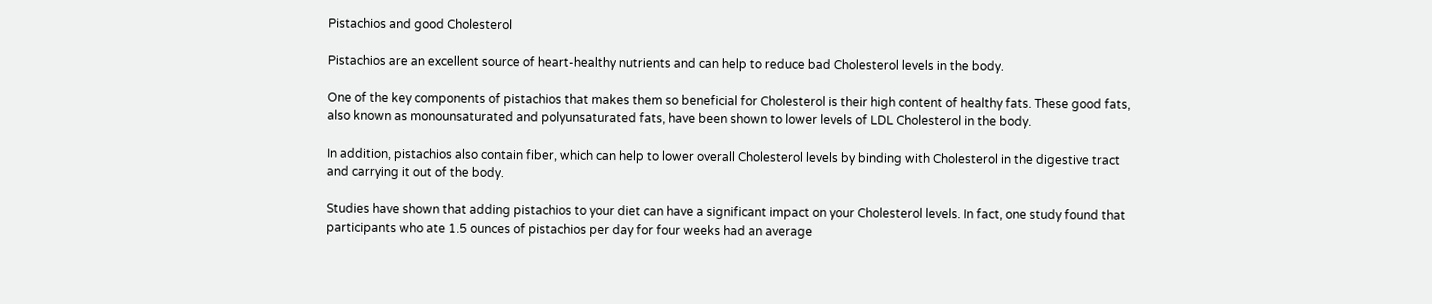Pistachios and good Cholesterol

Pistachios are an excellent source of heart-healthy nutrients and can help to reduce bad Cholesterol levels in the body.

One of the key components of pistachios that makes them so beneficial for Cholesterol is their high content of healthy fats. These good fats, also known as monounsaturated and polyunsaturated fats, have been shown to lower levels of LDL Cholesterol in the body.

In addition, pistachios also contain fiber, which can help to lower overall Cholesterol levels by binding with Cholesterol in the digestive tract and carrying it out of the body.

Studies have shown that adding pistachios to your diet can have a significant impact on your Cholesterol levels. In fact, one study found that participants who ate 1.5 ounces of pistachios per day for four weeks had an average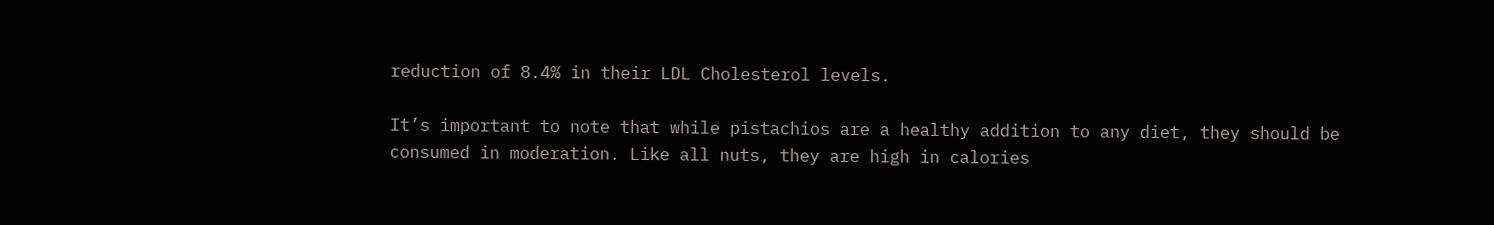reduction of 8.4% in their LDL Cholesterol levels.

It’s important to note that while pistachios are a healthy addition to any diet, they should be consumed in moderation. Like all nuts, they are high in calories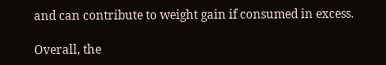and can contribute to weight gain if consumed in excess.

Overall, the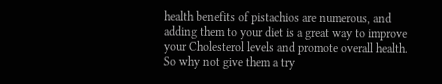health benefits of pistachios are numerous, and adding them to your diet is a great way to improve your Cholesterol levels and promote overall health. So why not give them a try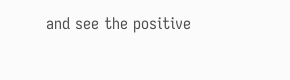and see the positive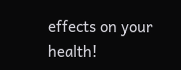effects on your health!